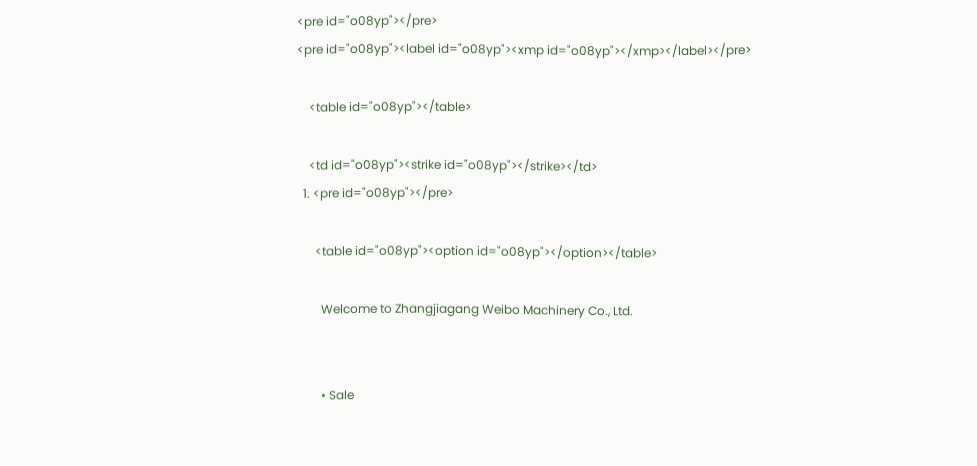<pre id="o08yp"></pre>
<pre id="o08yp"><label id="o08yp"><xmp id="o08yp"></xmp></label></pre>

    <table id="o08yp"></table>

    <td id="o08yp"><strike id="o08yp"></strike></td>
  1. <pre id="o08yp"></pre>

      <table id="o08yp"><option id="o08yp"></option></table>

        Welcome to Zhangjiagang Weibo Machinery Co., Ltd.


        • Sale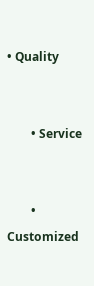• Quality


        • Service


        • Customized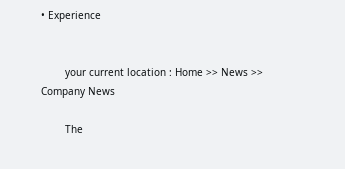• Experience


        your current location : Home >> News >> Company News

        The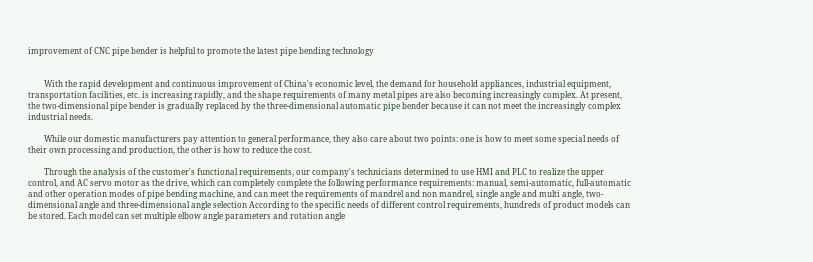improvement of CNC pipe bender is helpful to promote the latest pipe bending technology


        With the rapid development and continuous improvement of China's economic level, the demand for household appliances, industrial equipment, transportation facilities, etc. is increasing rapidly, and the shape requirements of many metal pipes are also becoming increasingly complex. At present, the two-dimensional pipe bender is gradually replaced by the three-dimensional automatic pipe bender because it can not meet the increasingly complex industrial needs.

        While our domestic manufacturers pay attention to general performance, they also care about two points: one is how to meet some special needs of their own processing and production, the other is how to reduce the cost.

        Through the analysis of the customer's functional requirements, our company's technicians determined to use HMI and PLC to realize the upper control, and AC servo motor as the drive, which can completely complete the following performance requirements: manual, semi-automatic, full-automatic and other operation modes of pipe bending machine, and can meet the requirements of mandrel and non mandrel, single angle and multi angle, two-dimensional angle and three-dimensional angle selection According to the specific needs of different control requirements, hundreds of product models can be stored. Each model can set multiple elbow angle parameters and rotation angle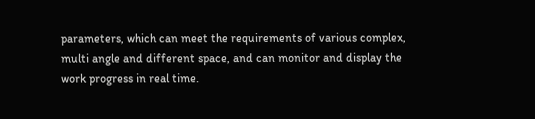parameters, which can meet the requirements of various complex, multi angle and different space, and can monitor and display the work progress in real time.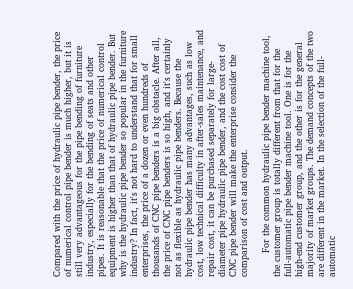Compared with the price of hydraulic pipe bender, the price of numerical control pipe bender is much higher, but it is still very advantageous for the pipe bending of furniture industry, especially for the bending of seats and other pipes. It is reasonable that the price of numerical control equipment is higher than that of hydraulic pipe bender. But why is the hydraulic pipe bender so popular in the furniture industry? In fact, it's not hard to understand that for small enterprises, the price of a dozen or even hundreds of thousands of CNC pipe benders is a big obstacle. After all, the price of CNC pipe benders is so high, and it's certainly not as flexible as hydraulic pipe benders. Because the hydraulic pipe bender has many advantages, such as low cost, low technical difficulty in after-sales maintenance, and repair cost, it can be purchased separately for large-diameter pipe hydraulic pipe bender, and the cost cost of CNC pipe bender will make the enterprise consider the comparison of cost and output.

        For the common hydraulic pipe bender machine tool, the customer group is totally different from that for the full-automatic pipe bender machine tool. One is for the high-end customer group, and the other is for the general majority of market groups. The demand concepts of the two are different in the market. In the selection of the full-automatic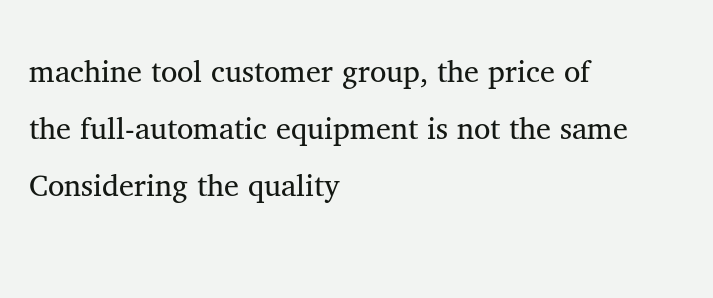machine tool customer group, the price of the full-automatic equipment is not the same Considering the quality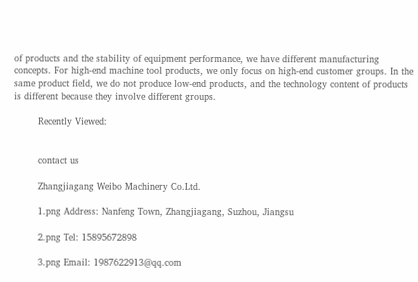of products and the stability of equipment performance, we have different manufacturing concepts. For high-end machine tool products, we only focus on high-end customer groups. In the same product field, we do not produce low-end products, and the technology content of products is different because they involve different groups.

        Recently Viewed:


        contact us

        Zhangjiagang Weibo Machinery Co.Ltd.

        1.png Address: Nanfeng Town, Zhangjiagang, Suzhou, Jiangsu

        2.png Tel: 15895672898

        3.png Email: 1987622913@qq.com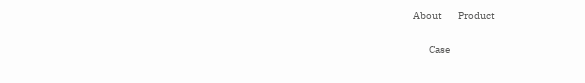About        Product

        Case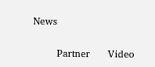News

        Partner      Video